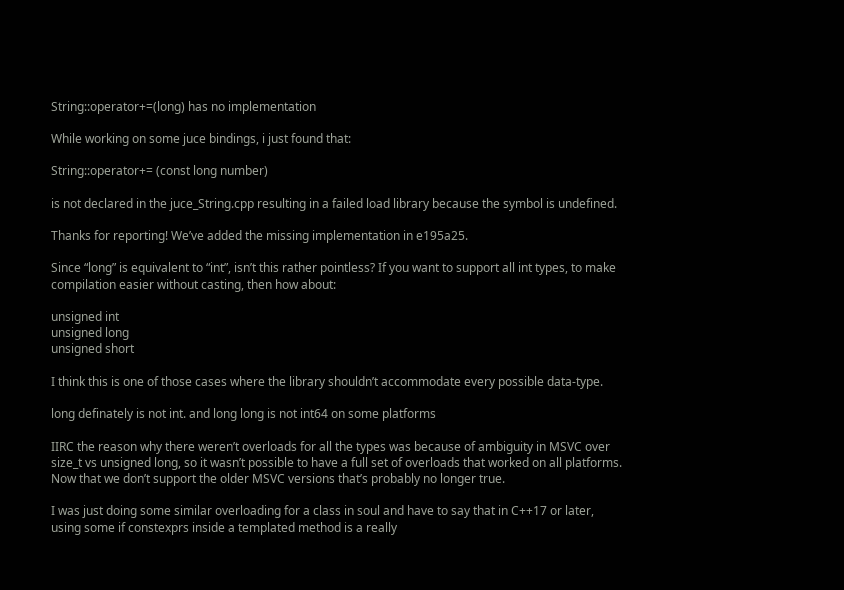String::operator+=(long) has no implementation

While working on some juce bindings, i just found that:

String::operator+= (const long number)

is not declared in the juce_String.cpp resulting in a failed load library because the symbol is undefined.

Thanks for reporting! We’ve added the missing implementation in e195a25.

Since “long” is equivalent to “int”, isn’t this rather pointless? If you want to support all int types, to make compilation easier without casting, then how about:

unsigned int
unsigned long
unsigned short

I think this is one of those cases where the library shouldn’t accommodate every possible data-type.

long definately is not int. and long long is not int64 on some platforms

IIRC the reason why there weren’t overloads for all the types was because of ambiguity in MSVC over size_t vs unsigned long, so it wasn’t possible to have a full set of overloads that worked on all platforms. Now that we don’t support the older MSVC versions that’s probably no longer true.

I was just doing some similar overloading for a class in soul and have to say that in C++17 or later, using some if constexprs inside a templated method is a really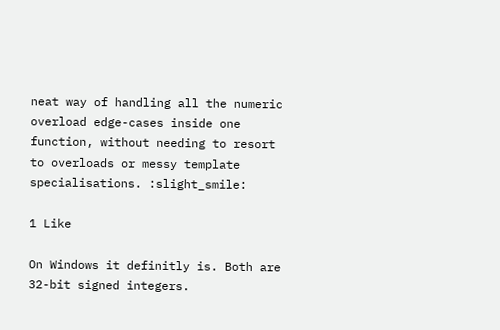neat way of handling all the numeric overload edge-cases inside one function, without needing to resort to overloads or messy template specialisations. :slight_smile:

1 Like

On Windows it definitly is. Both are 32-bit signed integers.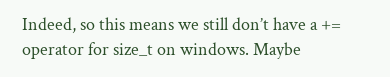Indeed, so this means we still don’t have a += operator for size_t on windows. Maybe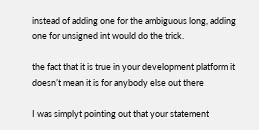instead of adding one for the ambiguous long, adding one for unsigned int would do the trick.

the fact that it is true in your development platform it doesn’t mean it is for anybody else out there

I was simplyt pointing out that your statement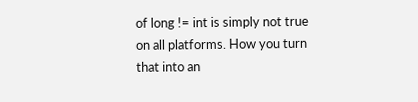of long != int is simply not true on all platforms. How you turn that into an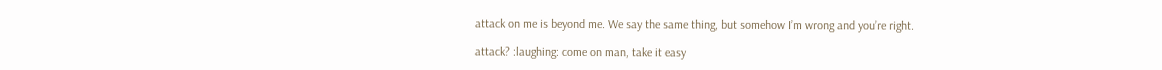attack on me is beyond me. We say the same thing, but somehow I’m wrong and you’re right.

attack? :laughing: come on man, take it easy